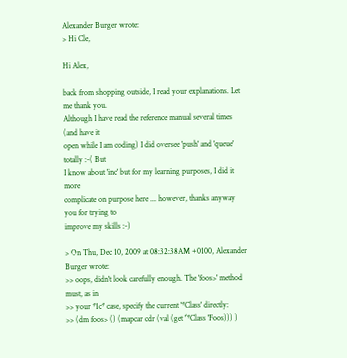Alexander Burger wrote:
> Hi Cle,

Hi Alex,

back from shopping outside, I read your explanations. Let me thank you.
Although I have read the reference manual several times (and have it
open while I am coding) I did oversee 'push' and 'queue' totally :-( But
I know about 'inc' but for my learning purposes, I did it more
complicate on purpose here ... however, thanks anyway you for trying to
improve my skills :-)

> On Thu, Dec 10, 2009 at 08:32:38AM +0100, Alexander Burger wrote:
>> oops, didn't look carefully enough. The 'foos>' method must, as in
>> your *1c* case, specify the current '*Class' directly:
>> (dm foos> () (mapcar cdr (val (get '`*Class 'Foos))) )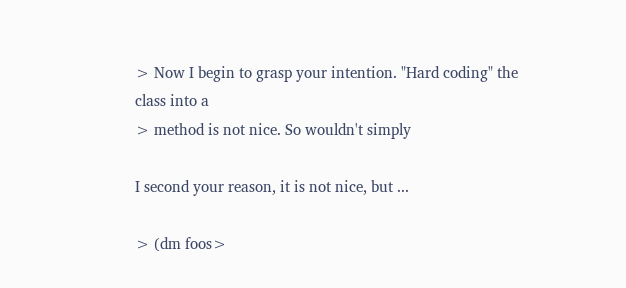> Now I begin to grasp your intention. "Hard coding" the class into a
> method is not nice. So wouldn't simply

I second your reason, it is not nice, but ...

> (dm foos>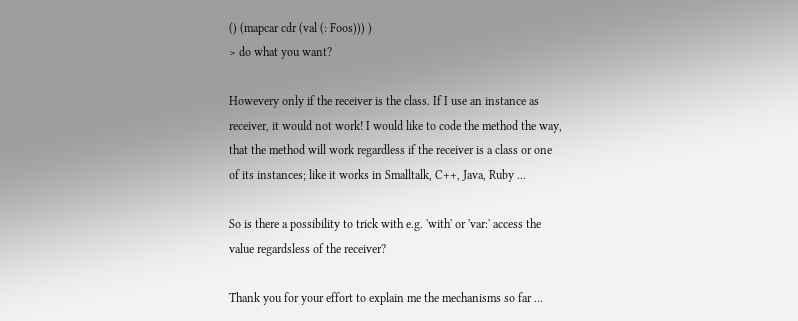() (mapcar cdr (val (: Foos))) )
> do what you want?

Howevery only if the receiver is the class. If I use an instance as
receiver, it would not work! I would like to code the method the way,
that the method will work regardless if the receiver is a class or one
of its instances; like it works in Smalltalk, C++, Java, Ruby ...

So is there a possibility to trick with e.g. 'with' or 'var:' access the
value regardsless of the receiver?

Thank you for your effort to explain me the mechanisms so far ...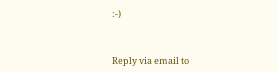:-)



Reply via email to